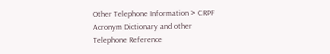Other Telephone Information > CRPF Acronym Dictionary and other Telephone Reference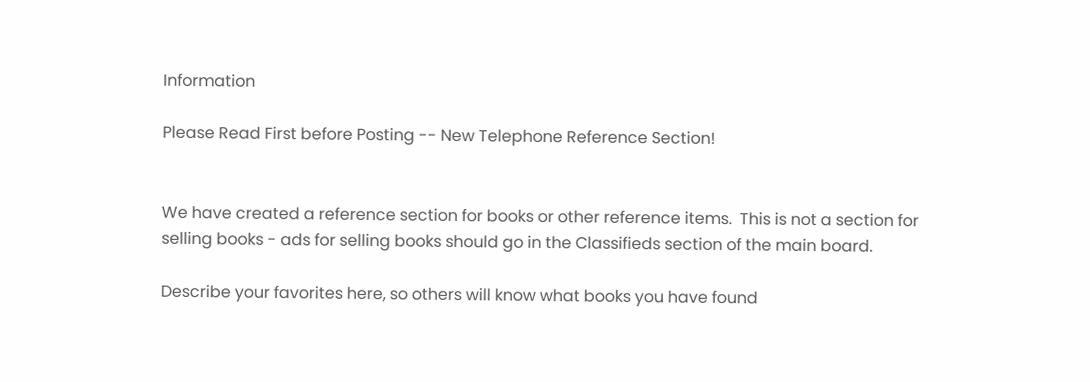Information

Please Read First before Posting -- New Telephone Reference Section!


We have created a reference section for books or other reference items.  This is not a section for selling books - ads for selling books should go in the Classifieds section of the main board.

Describe your favorites here, so others will know what books you have found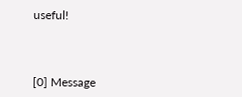useful!



[0] Message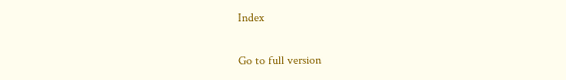Index

Go to full version